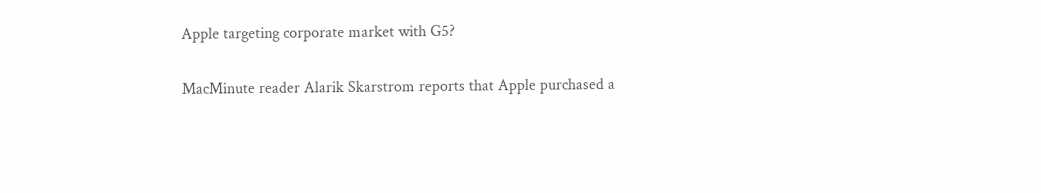Apple targeting corporate market with G5?

MacMinute reader Alarik Skarstrom reports that Apple purchased a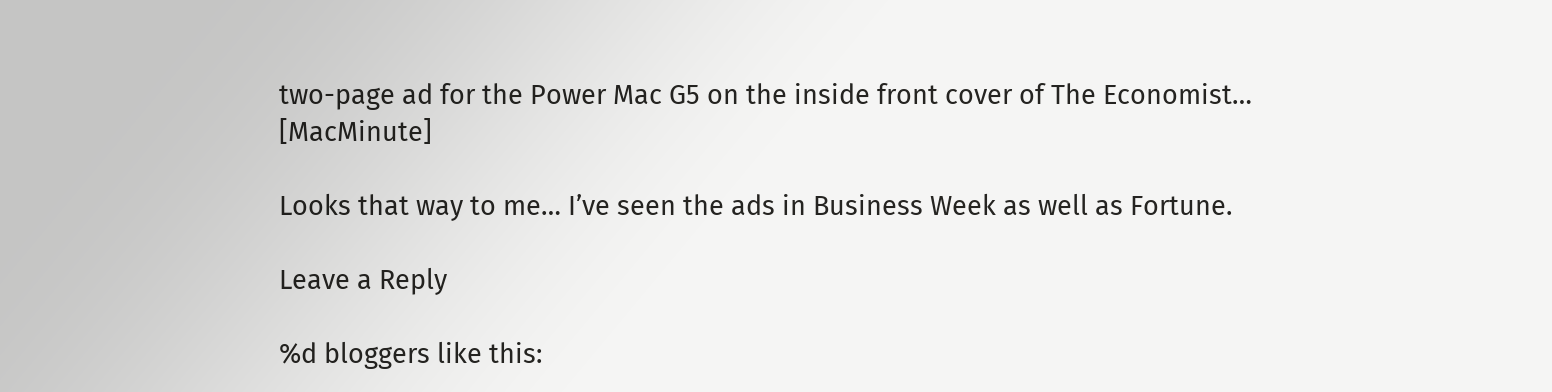two-page ad for the Power Mac G5 on the inside front cover of The Economist… [MacMinute]

Looks that way to me… I’ve seen the ads in Business Week as well as Fortune.

Leave a Reply

%d bloggers like this: